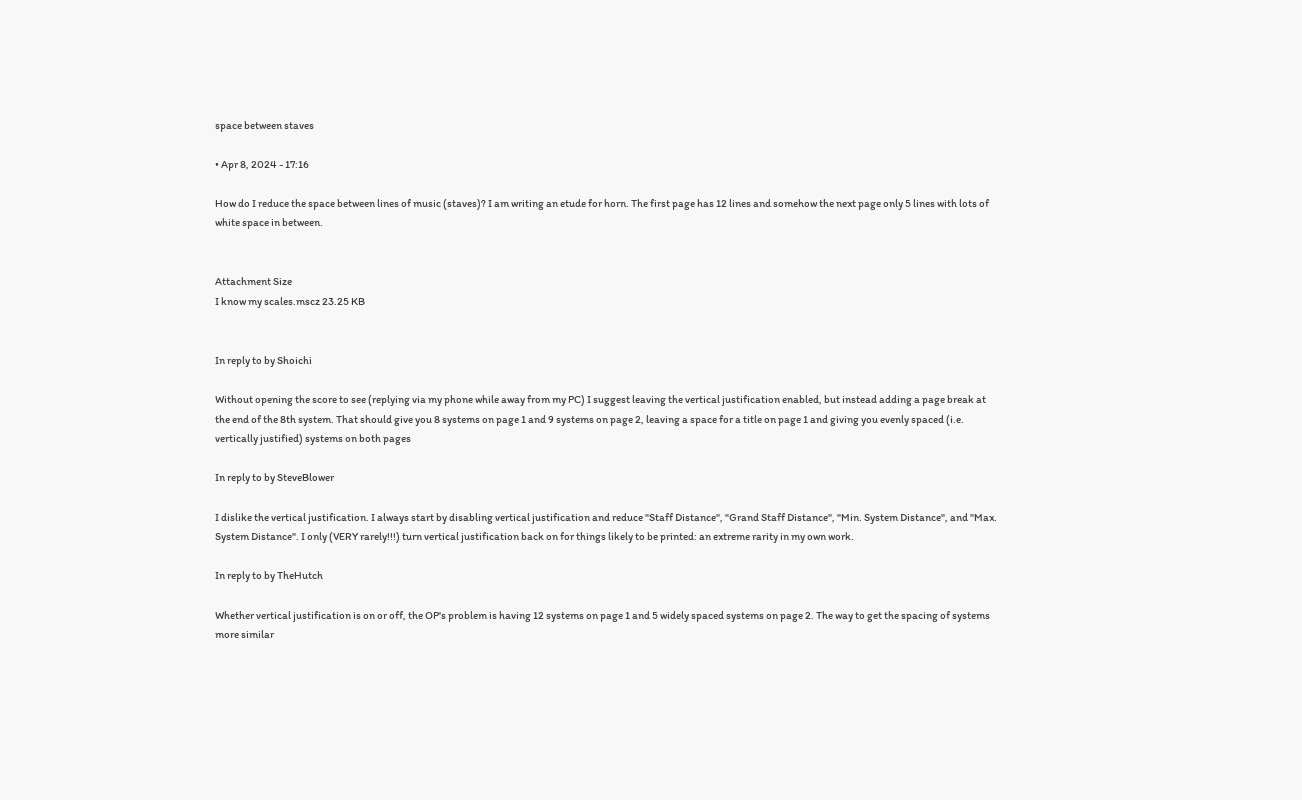space between staves

• Apr 8, 2024 - 17:16

How do I reduce the space between lines of music (staves)? I am writing an etude for horn. The first page has 12 lines and somehow the next page only 5 lines with lots of white space in between.


Attachment Size
I know my scales.mscz 23.25 KB


In reply to by Shoichi

Without opening the score to see (replying via my phone while away from my PC) I suggest leaving the vertical justification enabled, but instead adding a page break at the end of the 8th system. That should give you 8 systems on page 1 and 9 systems on page 2, leaving a space for a title on page 1 and giving you evenly spaced (i.e. vertically justified) systems on both pages

In reply to by SteveBlower

I dislike the vertical justification. I always start by disabling vertical justification and reduce "Staff Distance", "Grand Staff Distance", "Min. System Distance", and "Max. System Distance". I only (VERY rarely!!!) turn vertical justification back on for things likely to be printed: an extreme rarity in my own work.

In reply to by TheHutch

Whether vertical justification is on or off, the OP's problem is having 12 systems on page 1 and 5 widely spaced systems on page 2. The way to get the spacing of systems more similar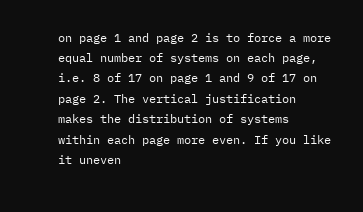on page 1 and page 2 is to force a more equal number of systems on each page, i.e. 8 of 17 on page 1 and 9 of 17 on page 2. The vertical justification makes the distribution of systems within each page more even. If you like it uneven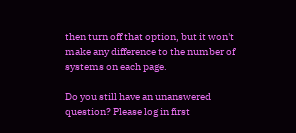then turn off that option, but it won't make any difference to the number of systems on each page.

Do you still have an unanswered question? Please log in first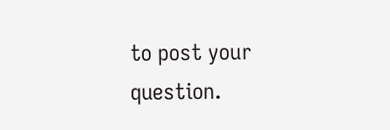to post your question.